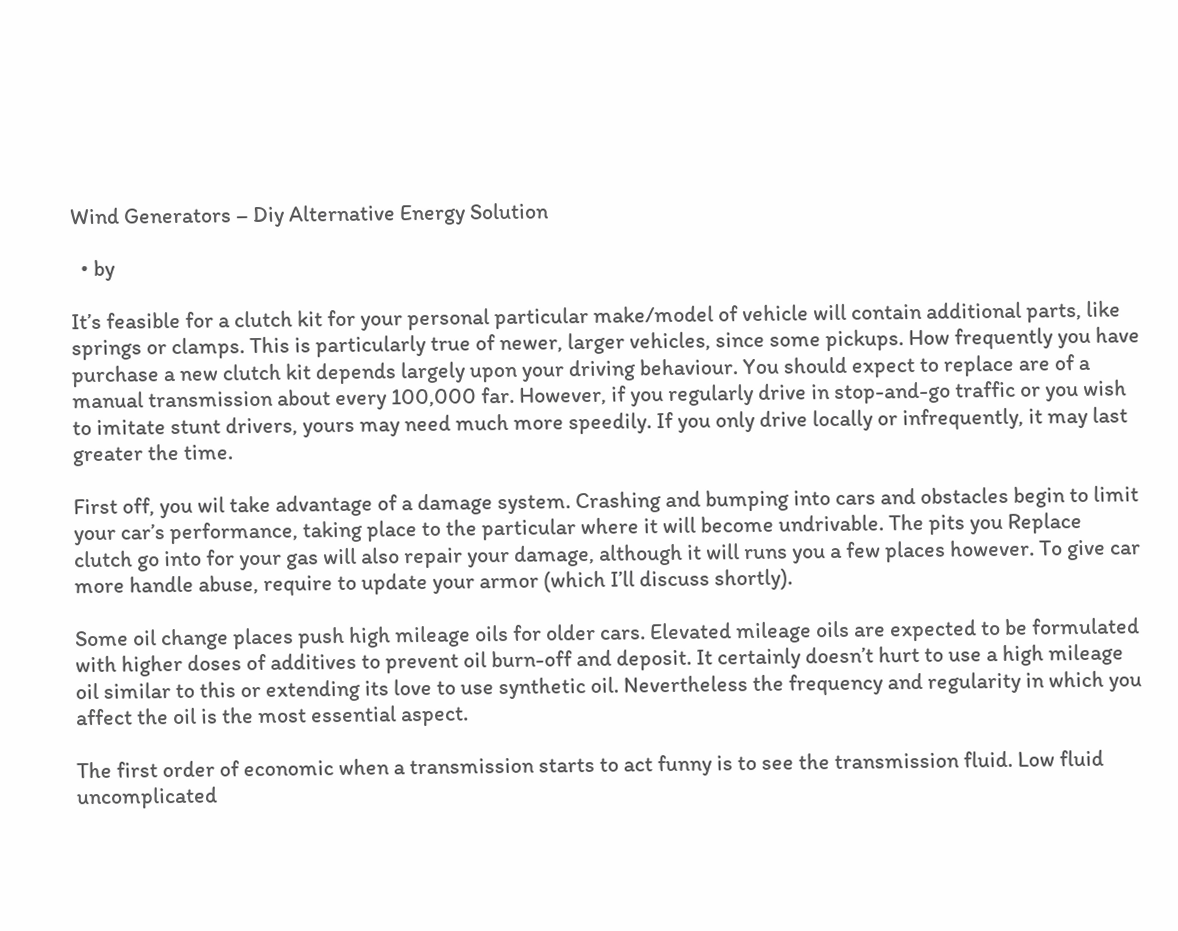Wind Generators – Diy Alternative Energy Solution

  • by

It’s feasible for a clutch kit for your personal particular make/model of vehicle will contain additional parts, like springs or clamps. This is particularly true of newer, larger vehicles, since some pickups. How frequently you have purchase a new clutch kit depends largely upon your driving behaviour. You should expect to replace are of a manual transmission about every 100,000 far. However, if you regularly drive in stop-and-go traffic or you wish to imitate stunt drivers, yours may need much more speedily. If you only drive locally or infrequently, it may last greater the time.

First off, you wil take advantage of a damage system. Crashing and bumping into cars and obstacles begin to limit your car’s performance, taking place to the particular where it will become undrivable. The pits you Replace clutch go into for your gas will also repair your damage, although it will runs you a few places however. To give car more handle abuse, require to update your armor (which I’ll discuss shortly).

Some oil change places push high mileage oils for older cars. Elevated mileage oils are expected to be formulated with higher doses of additives to prevent oil burn-off and deposit. It certainly doesn’t hurt to use a high mileage oil similar to this or extending its love to use synthetic oil. Nevertheless the frequency and regularity in which you affect the oil is the most essential aspect.

The first order of economic when a transmission starts to act funny is to see the transmission fluid. Low fluid uncomplicated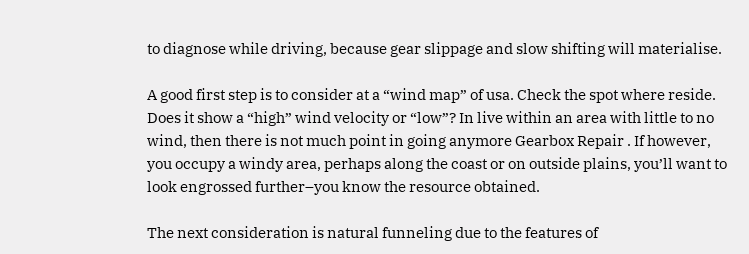to diagnose while driving, because gear slippage and slow shifting will materialise.

A good first step is to consider at a “wind map” of usa. Check the spot where reside. Does it show a “high” wind velocity or “low”? In live within an area with little to no wind, then there is not much point in going anymore Gearbox Repair . If however, you occupy a windy area, perhaps along the coast or on outside plains, you’ll want to look engrossed further–you know the resource obtained.

The next consideration is natural funneling due to the features of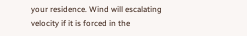your residence. Wind will escalating velocity if it is forced in the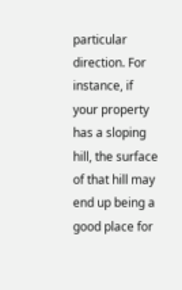particular direction. For instance, if your property has a sloping hill, the surface of that hill may end up being a good place for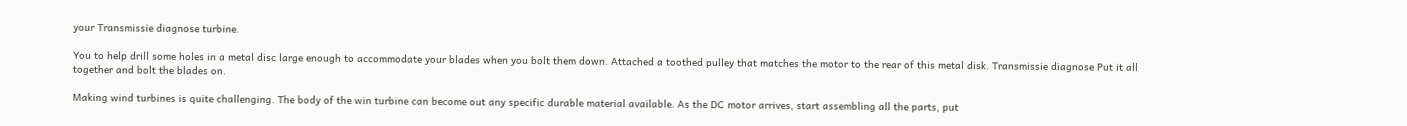your Transmissie diagnose turbine.

You to help drill some holes in a metal disc large enough to accommodate your blades when you bolt them down. Attached a toothed pulley that matches the motor to the rear of this metal disk. Transmissie diagnose Put it all together and bolt the blades on.

Making wind turbines is quite challenging. The body of the win turbine can become out any specific durable material available. As the DC motor arrives, start assembling all the parts, put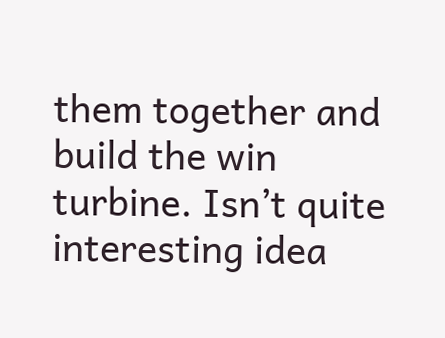them together and build the win turbine. Isn’t quite interesting idea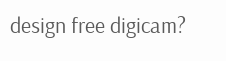design free digicam?